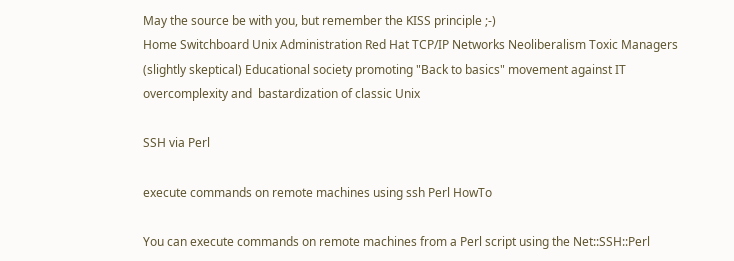May the source be with you, but remember the KISS principle ;-)
Home Switchboard Unix Administration Red Hat TCP/IP Networks Neoliberalism Toxic Managers
(slightly skeptical) Educational society promoting "Back to basics" movement against IT overcomplexity and  bastardization of classic Unix

SSH via Perl

execute commands on remote machines using ssh Perl HowTo

You can execute commands on remote machines from a Perl script using the Net::SSH::Perl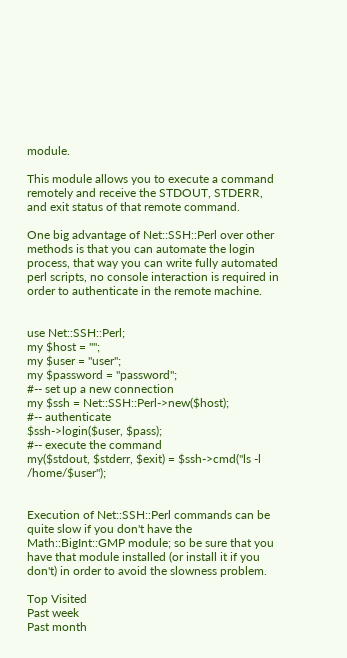module.

This module allows you to execute a command remotely and receive the STDOUT, STDERR, and exit status of that remote command.

One big advantage of Net::SSH::Perl over other methods is that you can automate the login process, that way you can write fully automated perl scripts, no console interaction is required in order to authenticate in the remote machine.


use Net::SSH::Perl;
my $host = "";
my $user = "user";
my $password = "password";
#-- set up a new connection
my $ssh = Net::SSH::Perl->new($host);
#-- authenticate
$ssh->login($user, $pass);
#-- execute the command
my($stdout, $stderr, $exit) = $ssh->cmd("ls -l /home/$user");


Execution of Net::SSH::Perl commands can be quite slow if you don't have the Math::BigInt::GMP module; so be sure that you have that module installed (or install it if you don't) in order to avoid the slowness problem.

Top Visited
Past week
Past month